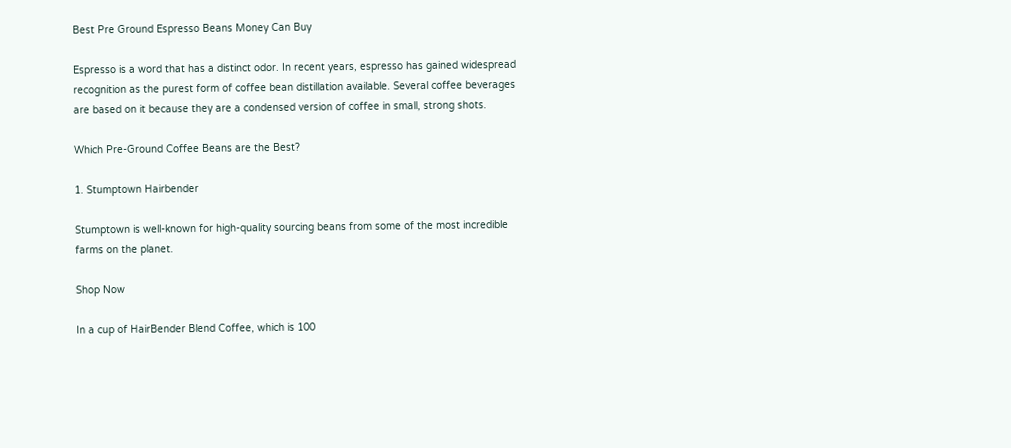Best Pre Ground Espresso Beans Money Can Buy

Espresso is a word that has a distinct odor. In recent years, espresso has gained widespread recognition as the purest form of coffee bean distillation available. Several coffee beverages are based on it because they are a condensed version of coffee in small, strong shots.

Which Pre-Ground Coffee Beans are the Best?

1. Stumptown Hairbender

Stumptown is well-known for high-quality sourcing beans from some of the most incredible farms on the planet.

Shop Now

In a cup of HairBender Blend Coffee, which is 100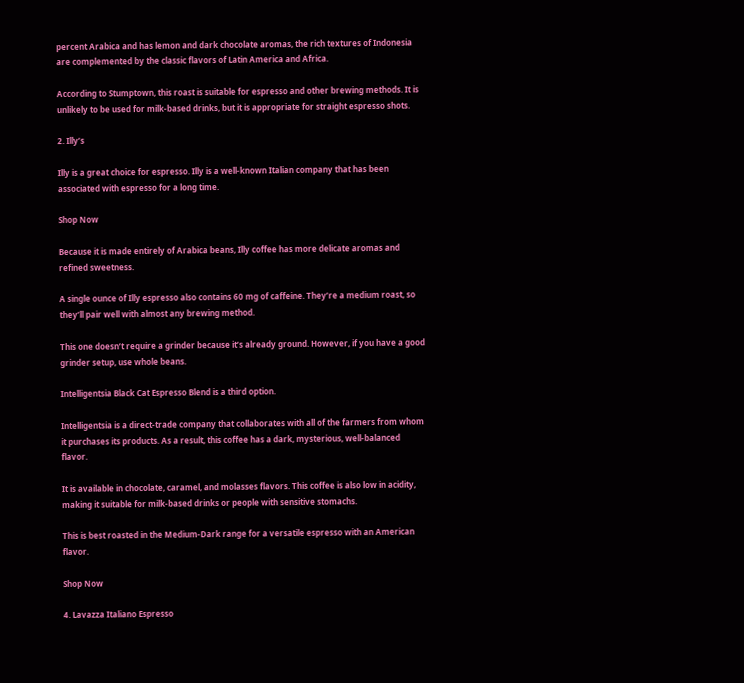percent Arabica and has lemon and dark chocolate aromas, the rich textures of Indonesia are complemented by the classic flavors of Latin America and Africa.

According to Stumptown, this roast is suitable for espresso and other brewing methods. It is unlikely to be used for milk-based drinks, but it is appropriate for straight espresso shots.

2. Illy’s

Illy is a great choice for espresso. Illy is a well-known Italian company that has been associated with espresso for a long time.

Shop Now

Because it is made entirely of Arabica beans, Illy coffee has more delicate aromas and refined sweetness.

A single ounce of Illy espresso also contains 60 mg of caffeine. They’re a medium roast, so they’ll pair well with almost any brewing method.

This one doesn’t require a grinder because it’s already ground. However, if you have a good grinder setup, use whole beans.

Intelligentsia Black Cat Espresso Blend is a third option.

Intelligentsia is a direct-trade company that collaborates with all of the farmers from whom it purchases its products. As a result, this coffee has a dark, mysterious, well-balanced flavor.

It is available in chocolate, caramel, and molasses flavors. This coffee is also low in acidity, making it suitable for milk-based drinks or people with sensitive stomachs.

This is best roasted in the Medium-Dark range for a versatile espresso with an American flavor.

Shop Now

4. Lavazza Italiano Espresso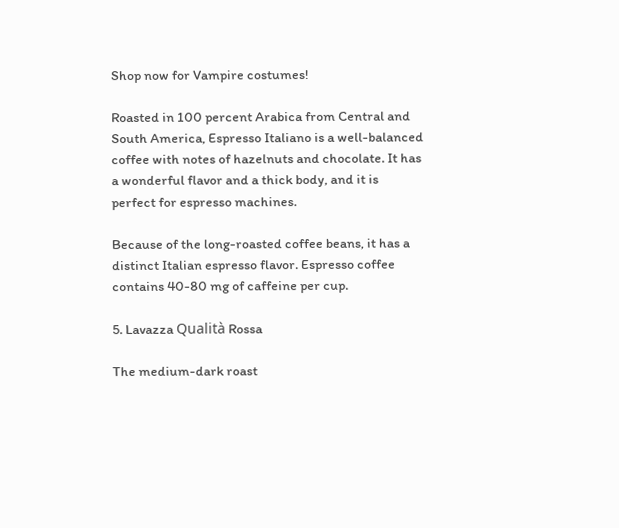Shop now for Vampire costumes!

Roasted in 100 percent Arabica from Central and South America, Espresso Italiano is a well-balanced coffee with notes of hazelnuts and chocolate. It has a wonderful flavor and a thick body, and it is perfect for espresso machines.

Because of the long-roasted coffee beans, it has a distinct Italian espresso flavor. Espresso coffee contains 40-80 mg of caffeine per cup.

5. Lavazza Qualità Rossa

The medium-dark roast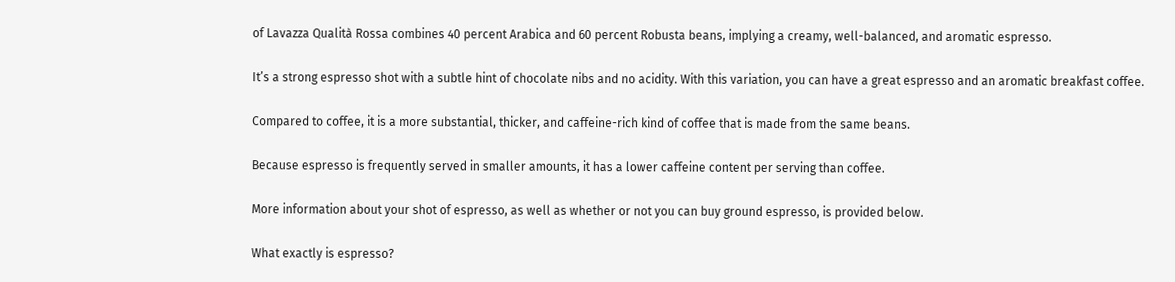of Lavazza Qualità Rossa combines 40 percent Arabica and 60 percent Robusta beans, implying a creamy, well-balanced, and aromatic espresso.

It’s a strong espresso shot with a subtle hint of chocolate nibs and no acidity. With this variation, you can have a great espresso and an aromatic breakfast coffee.

Compared to coffee, it is a more substantial, thicker, and caffeine-rich kind of coffee that is made from the same beans.

Because espresso is frequently served in smaller amounts, it has a lower caffeine content per serving than coffee.

More information about your shot of espresso, as well as whether or not you can buy ground espresso, is provided below.

What exactly is espresso?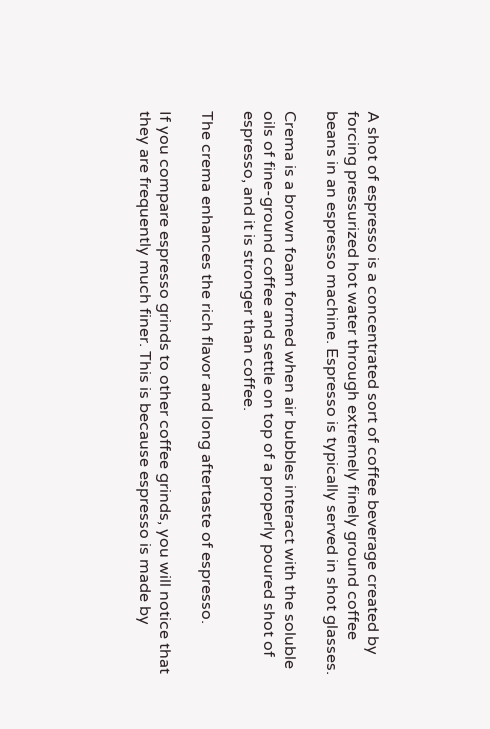A shot of espresso is a concentrated sort of coffee beverage created by forcing pressurized hot water through extremely finely ground coffee beans in an espresso machine. Espresso is typically served in shot glasses.

Crema is a brown foam formed when air bubbles interact with the soluble oils of fine-ground coffee and settle on top of a properly poured shot of espresso, and it is stronger than coffee.

The crema enhances the rich flavor and long aftertaste of espresso.

If you compare espresso grinds to other coffee grinds, you will notice that they are frequently much finer. This is because espresso is made by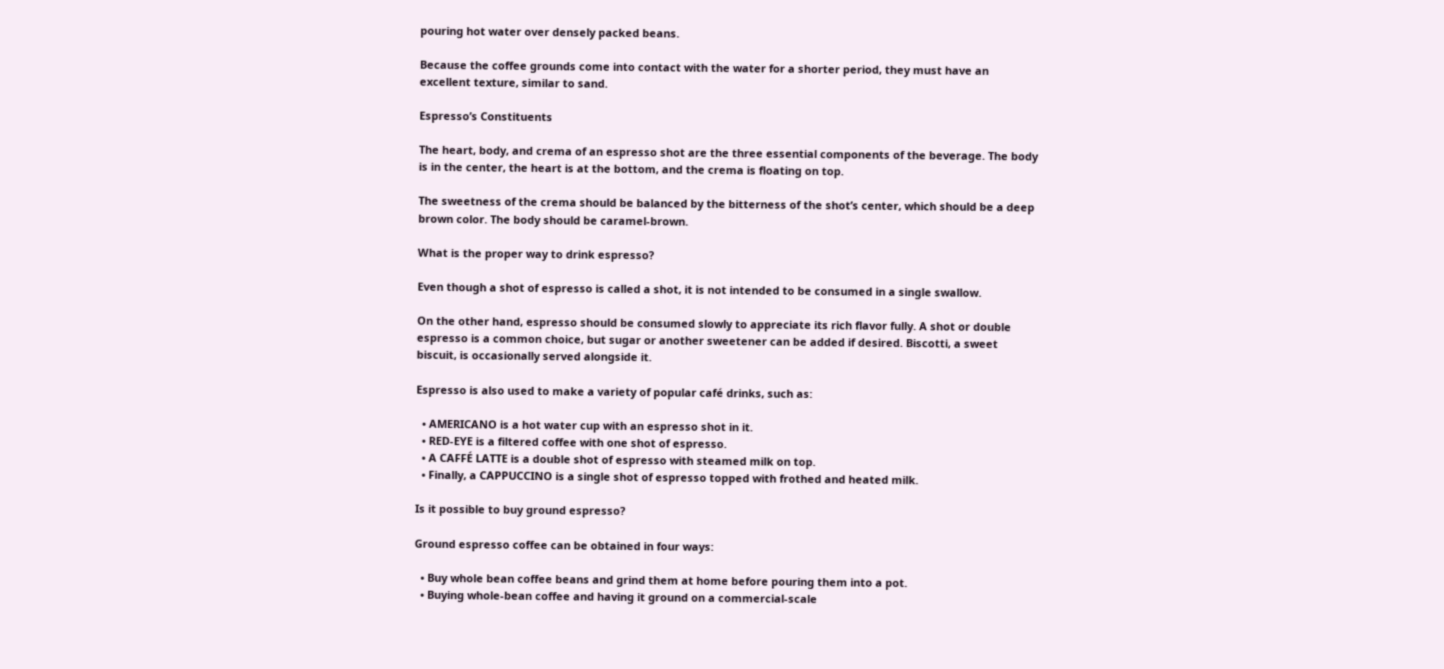pouring hot water over densely packed beans.

Because the coffee grounds come into contact with the water for a shorter period, they must have an excellent texture, similar to sand.

Espresso’s Constituents

The heart, body, and crema of an espresso shot are the three essential components of the beverage. The body is in the center, the heart is at the bottom, and the crema is floating on top.

The sweetness of the crema should be balanced by the bitterness of the shot’s center, which should be a deep brown color. The body should be caramel-brown.

What is the proper way to drink espresso?

Even though a shot of espresso is called a shot, it is not intended to be consumed in a single swallow.

On the other hand, espresso should be consumed slowly to appreciate its rich flavor fully. A shot or double espresso is a common choice, but sugar or another sweetener can be added if desired. Biscotti, a sweet biscuit, is occasionally served alongside it.

Espresso is also used to make a variety of popular café drinks, such as:

  • AMERICANO is a hot water cup with an espresso shot in it.
  • RED-EYE is a filtered coffee with one shot of espresso.
  • A CAFFÉ LATTE is a double shot of espresso with steamed milk on top.
  • Finally, a CAPPUCCINO is a single shot of espresso topped with frothed and heated milk.

Is it possible to buy ground espresso?

Ground espresso coffee can be obtained in four ways:

  • Buy whole bean coffee beans and grind them at home before pouring them into a pot.
  • Buying whole-bean coffee and having it ground on a commercial-scale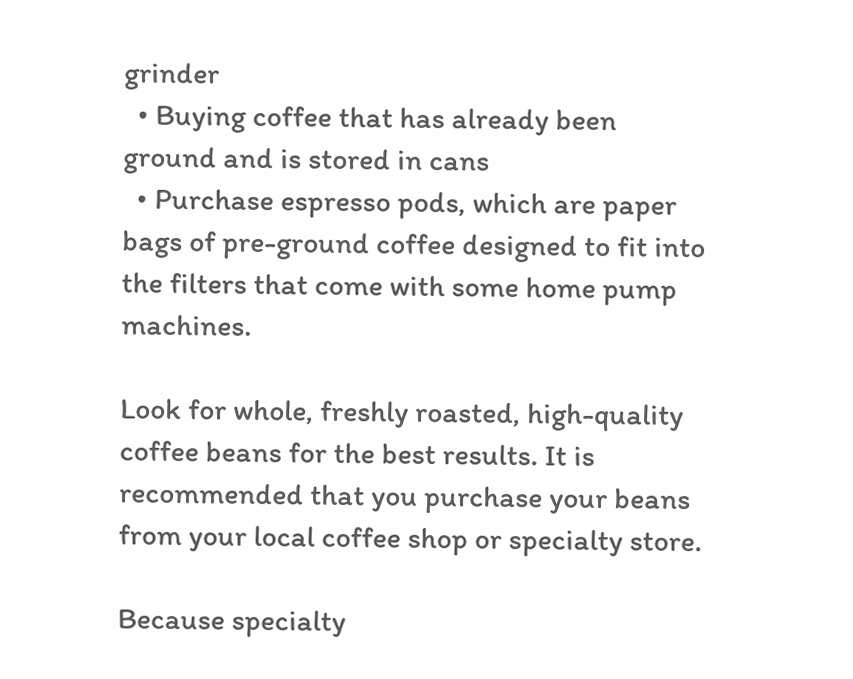grinder
  • Buying coffee that has already been ground and is stored in cans
  • Purchase espresso pods, which are paper bags of pre-ground coffee designed to fit into the filters that come with some home pump machines.

Look for whole, freshly roasted, high-quality coffee beans for the best results. It is recommended that you purchase your beans from your local coffee shop or specialty store.

Because specialty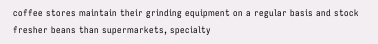coffee stores maintain their grinding equipment on a regular basis and stock fresher beans than supermarkets, specialty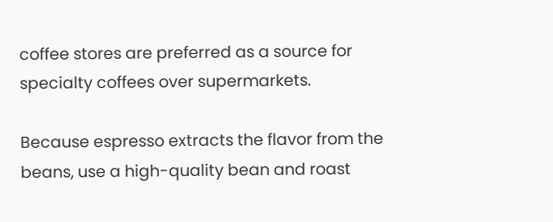coffee stores are preferred as a source for specialty coffees over supermarkets.

Because espresso extracts the flavor from the beans, use a high-quality bean and roast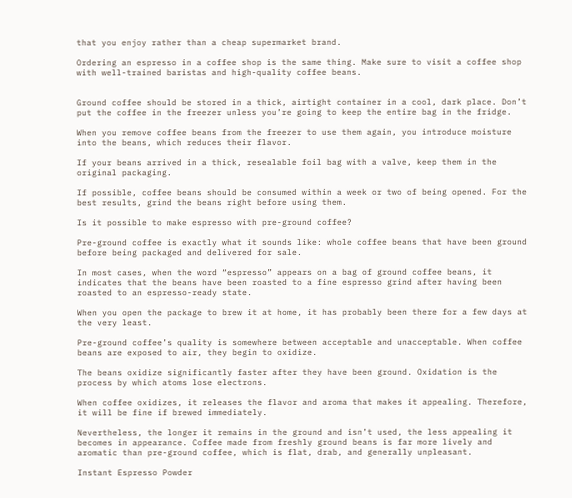that you enjoy rather than a cheap supermarket brand.

Ordering an espresso in a coffee shop is the same thing. Make sure to visit a coffee shop with well-trained baristas and high-quality coffee beans.


Ground coffee should be stored in a thick, airtight container in a cool, dark place. Don’t put the coffee in the freezer unless you’re going to keep the entire bag in the fridge.

When you remove coffee beans from the freezer to use them again, you introduce moisture into the beans, which reduces their flavor.

If your beans arrived in a thick, resealable foil bag with a valve, keep them in the original packaging.

If possible, coffee beans should be consumed within a week or two of being opened. For the best results, grind the beans right before using them.

Is it possible to make espresso with pre-ground coffee?

Pre-ground coffee is exactly what it sounds like: whole coffee beans that have been ground before being packaged and delivered for sale.

In most cases, when the word “espresso” appears on a bag of ground coffee beans, it indicates that the beans have been roasted to a fine espresso grind after having been roasted to an espresso-ready state.

When you open the package to brew it at home, it has probably been there for a few days at the very least.

Pre-ground coffee’s quality is somewhere between acceptable and unacceptable. When coffee beans are exposed to air, they begin to oxidize.

The beans oxidize significantly faster after they have been ground. Oxidation is the process by which atoms lose electrons.

When coffee oxidizes, it releases the flavor and aroma that makes it appealing. Therefore, it will be fine if brewed immediately.

Nevertheless, the longer it remains in the ground and isn’t used, the less appealing it becomes in appearance. Coffee made from freshly ground beans is far more lively and aromatic than pre-ground coffee, which is flat, drab, and generally unpleasant.

Instant Espresso Powder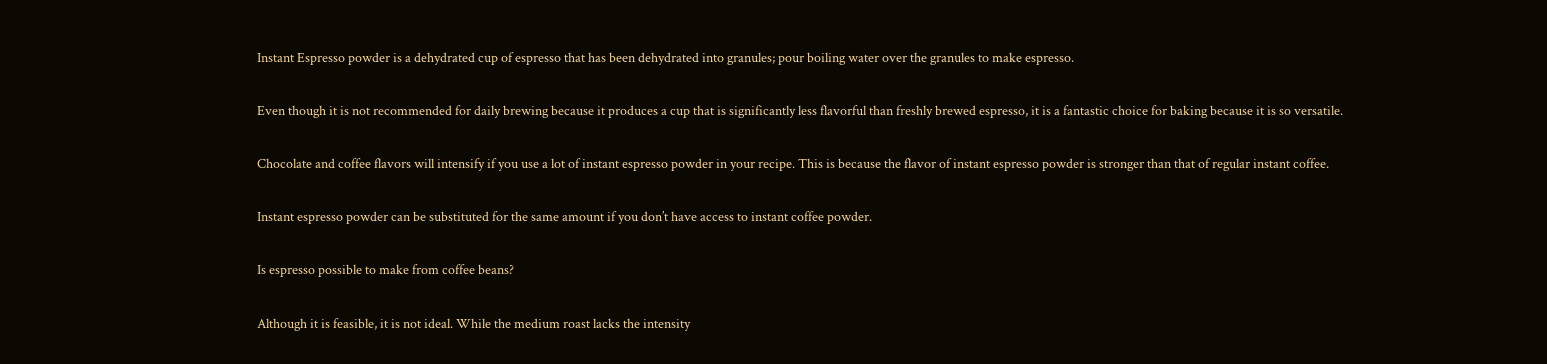Instant Espresso powder is a dehydrated cup of espresso that has been dehydrated into granules; pour boiling water over the granules to make espresso.

Even though it is not recommended for daily brewing because it produces a cup that is significantly less flavorful than freshly brewed espresso, it is a fantastic choice for baking because it is so versatile.

Chocolate and coffee flavors will intensify if you use a lot of instant espresso powder in your recipe. This is because the flavor of instant espresso powder is stronger than that of regular instant coffee.

Instant espresso powder can be substituted for the same amount if you don’t have access to instant coffee powder.

Is espresso possible to make from coffee beans?

Although it is feasible, it is not ideal. While the medium roast lacks the intensity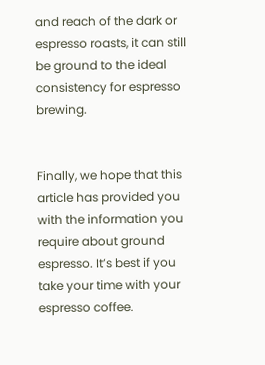and reach of the dark or espresso roasts, it can still be ground to the ideal consistency for espresso brewing.


Finally, we hope that this article has provided you with the information you require about ground espresso. It’s best if you take your time with your espresso coffee.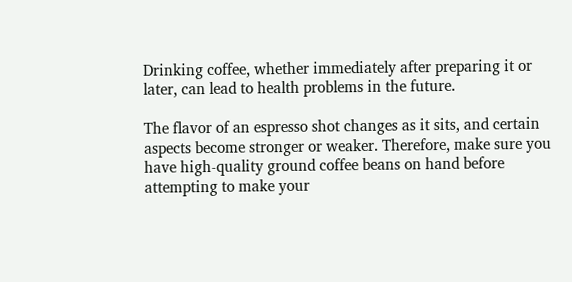Drinking coffee, whether immediately after preparing it or later, can lead to health problems in the future.

The flavor of an espresso shot changes as it sits, and certain aspects become stronger or weaker. Therefore, make sure you have high-quality ground coffee beans on hand before attempting to make your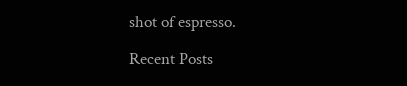shot of espresso.

Recent Posts